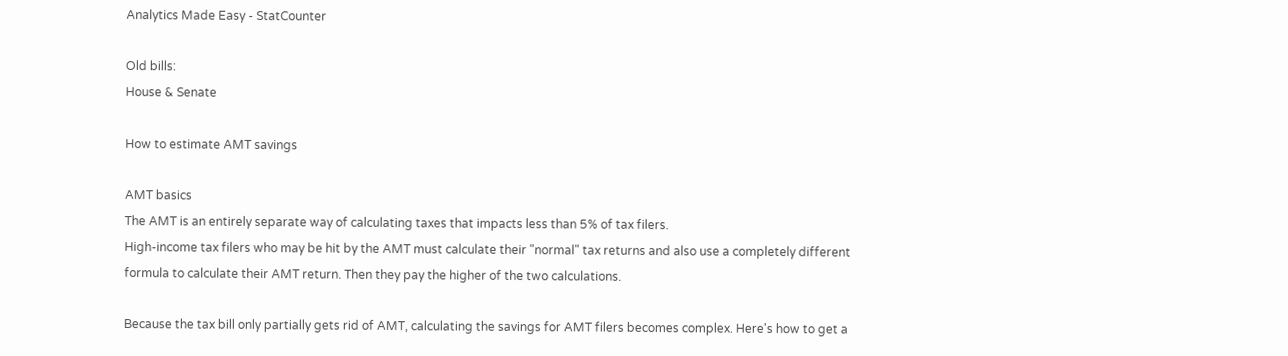Analytics Made Easy - StatCounter

Old bills:
House & Senate

How to estimate AMT savings

AMT basics
The AMT is an entirely separate way of calculating taxes that impacts less than 5% of tax filers.
High-income tax filers who may be hit by the AMT must calculate their "normal" tax returns and also use a completely different formula to calculate their AMT return. Then they pay the higher of the two calculations.

Because the tax bill only partially gets rid of AMT, calculating the savings for AMT filers becomes complex. Here's how to get a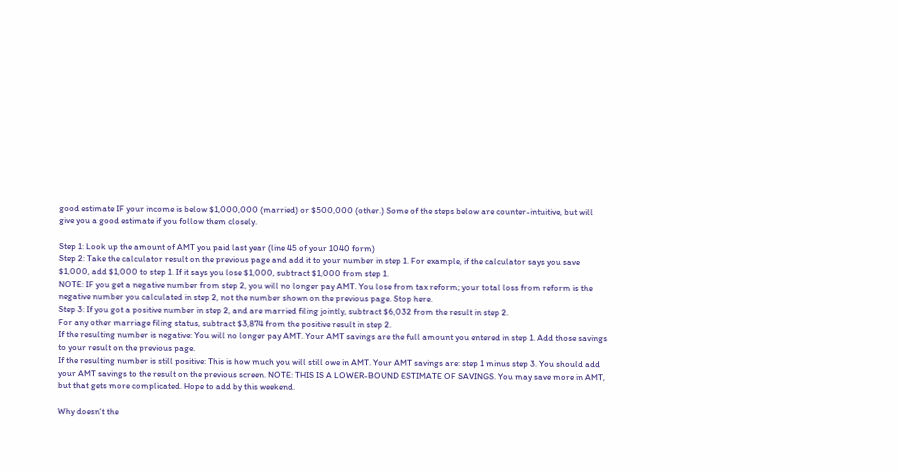good estimate IF your income is below $1,000,000 (married) or $500,000 (other.) Some of the steps below are counter-intuitive, but will give you a good estimate if you follow them closely.

Step 1: Look up the amount of AMT you paid last year (line 45 of your 1040 form)
Step 2: Take the calculator result on the previous page and add it to your number in step 1. For example, if the calculator says you save $1,000, add $1,000 to step 1. If it says you lose $1,000, subtract $1,000 from step 1.
NOTE: IF you get a negative number from step 2, you will no longer pay AMT. You lose from tax reform; your total loss from reform is the negative number you calculated in step 2, not the number shown on the previous page. Stop here.
Step 3: If you got a positive number in step 2, and are married filing jointly, subtract $6,032 from the result in step 2.
For any other marriage filing status, subtract $3,874 from the positive result in step 2.
If the resulting number is negative: You will no longer pay AMT. Your AMT savings are the full amount you entered in step 1. Add those savings to your result on the previous page.
If the resulting number is still positive: This is how much you will still owe in AMT. Your AMT savings are: step 1 minus step 3. You should add your AMT savings to the result on the previous screen. NOTE: THIS IS A LOWER-BOUND ESTIMATE OF SAVINGS. You may save more in AMT, but that gets more complicated. Hope to add by this weekend.

Why doesn't the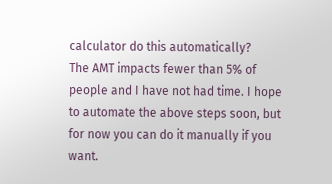calculator do this automatically?
The AMT impacts fewer than 5% of people and I have not had time. I hope to automate the above steps soon, but for now you can do it manually if you want.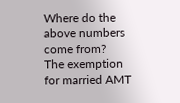Where do the above numbers come from?
The exemption for married AMT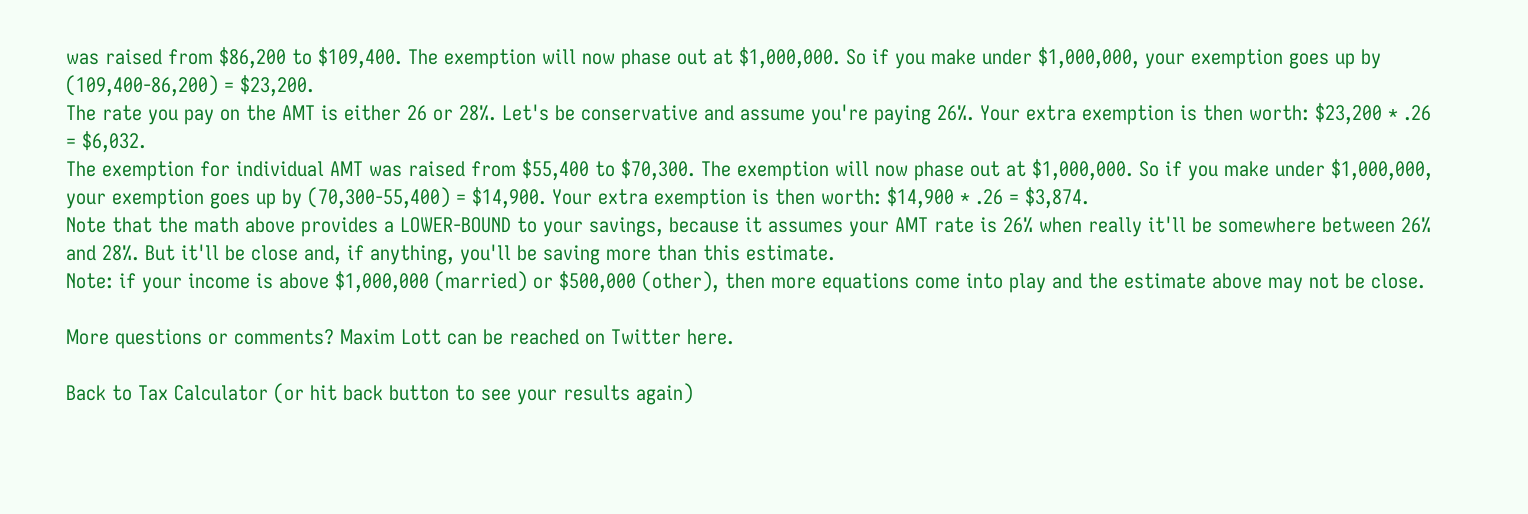was raised from $86,200 to $109,400. The exemption will now phase out at $1,000,000. So if you make under $1,000,000, your exemption goes up by (109,400-86,200) = $23,200.
The rate you pay on the AMT is either 26 or 28%. Let's be conservative and assume you're paying 26%. Your extra exemption is then worth: $23,200 * .26 = $6,032.
The exemption for individual AMT was raised from $55,400 to $70,300. The exemption will now phase out at $1,000,000. So if you make under $1,000,000, your exemption goes up by (70,300-55,400) = $14,900. Your extra exemption is then worth: $14,900 * .26 = $3,874.
Note that the math above provides a LOWER-BOUND to your savings, because it assumes your AMT rate is 26% when really it'll be somewhere between 26% and 28%. But it'll be close and, if anything, you'll be saving more than this estimate.
Note: if your income is above $1,000,000 (married) or $500,000 (other), then more equations come into play and the estimate above may not be close.

More questions or comments? Maxim Lott can be reached on Twitter here.

Back to Tax Calculator (or hit back button to see your results again)